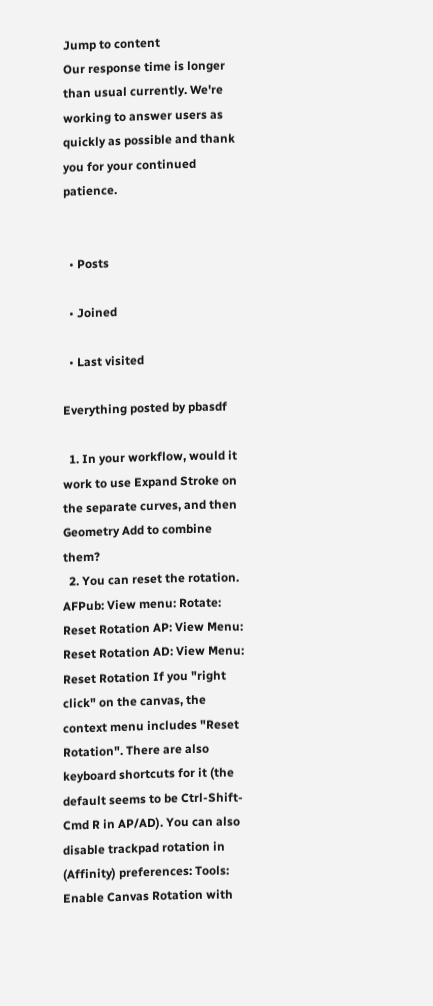Jump to content
Our response time is longer than usual currently. We're working to answer users as quickly as possible and thank you for your continued patience.


  • Posts

  • Joined

  • Last visited

Everything posted by pbasdf

  1. In your workflow, would it work to use Expand Stroke on the separate curves, and then Geometry Add to combine them?
  2. You can reset the rotation. AFPub: View menu: Rotate: Reset Rotation AP: View Menu: Reset Rotation AD: View Menu: Reset Rotation If you "right click" on the canvas, the context menu includes "Reset Rotation". There are also keyboard shortcuts for it (the default seems to be Ctrl-Shift-Cmd R in AP/AD). You can also disable trackpad rotation in (Affinity) preferences: Tools: Enable Canvas Rotation with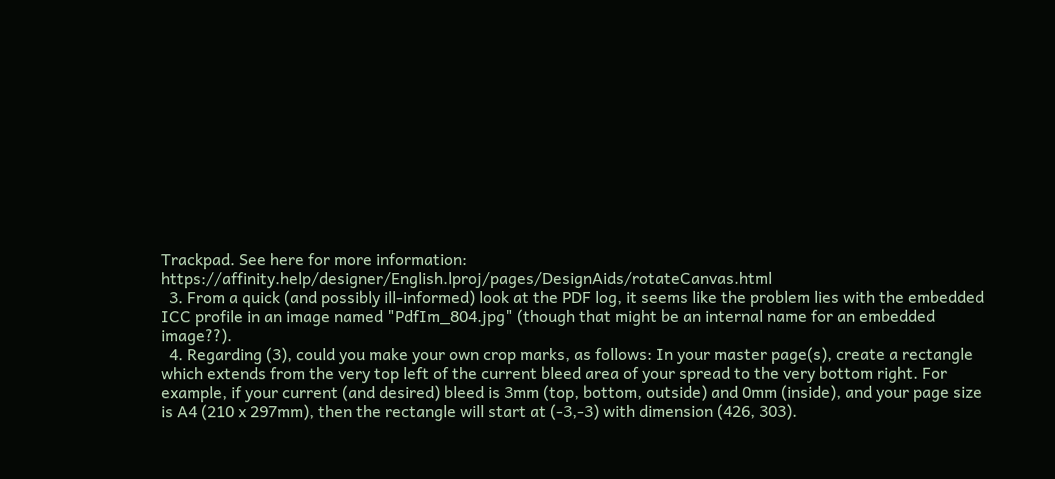Trackpad. See here for more information: https://affinity.help/designer/English.lproj/pages/DesignAids/rotateCanvas.html
  3. From a quick (and possibly ill-informed) look at the PDF log, it seems like the problem lies with the embedded ICC profile in an image named "PdfIm_804.jpg" (though that might be an internal name for an embedded image??).
  4. Regarding (3), could you make your own crop marks, as follows: In your master page(s), create a rectangle which extends from the very top left of the current bleed area of your spread to the very bottom right. For example, if your current (and desired) bleed is 3mm (top, bottom, outside) and 0mm (inside), and your page size is A4 (210 x 297mm), then the rectangle will start at (-3,-3) with dimension (426, 303).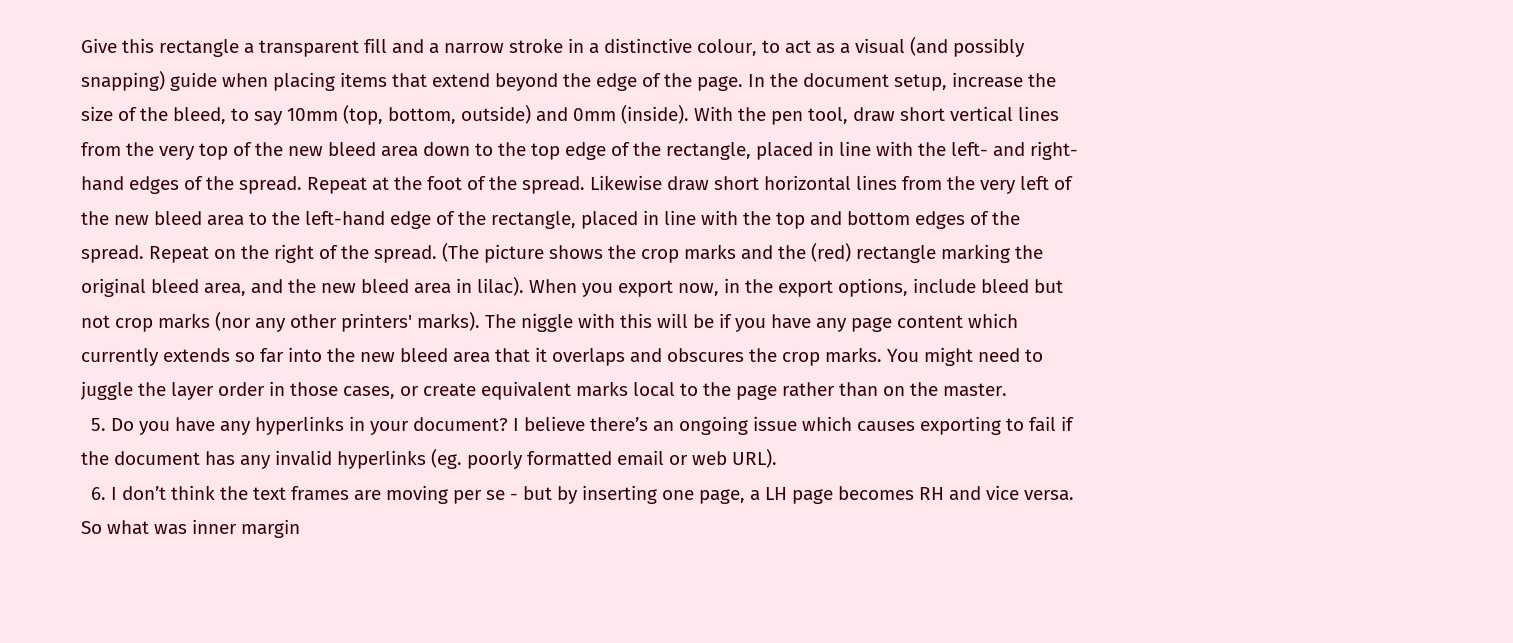Give this rectangle a transparent fill and a narrow stroke in a distinctive colour, to act as a visual (and possibly snapping) guide when placing items that extend beyond the edge of the page. In the document setup, increase the size of the bleed, to say 10mm (top, bottom, outside) and 0mm (inside). With the pen tool, draw short vertical lines from the very top of the new bleed area down to the top edge of the rectangle, placed in line with the left- and right-hand edges of the spread. Repeat at the foot of the spread. Likewise draw short horizontal lines from the very left of the new bleed area to the left-hand edge of the rectangle, placed in line with the top and bottom edges of the spread. Repeat on the right of the spread. (The picture shows the crop marks and the (red) rectangle marking the original bleed area, and the new bleed area in lilac). When you export now, in the export options, include bleed but not crop marks (nor any other printers' marks). The niggle with this will be if you have any page content which currently extends so far into the new bleed area that it overlaps and obscures the crop marks. You might need to juggle the layer order in those cases, or create equivalent marks local to the page rather than on the master.
  5. Do you have any hyperlinks in your document? I believe there’s an ongoing issue which causes exporting to fail if the document has any invalid hyperlinks (eg. poorly formatted email or web URL).
  6. I don’t think the text frames are moving per se - but by inserting one page, a LH page becomes RH and vice versa. So what was inner margin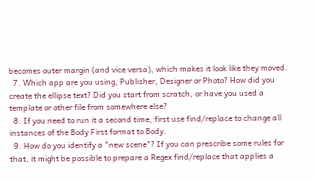becomes outer margin (and vice versa), which makes it look like they moved.
  7. Which app are you using, Publisher, Designer or Photo? How did you create the ellipse text? Did you start from scratch, or have you used a template or other file from somewhere else?
  8. If you need to run it a second time, first use find/replace to change all instances of the Body First format to Body.
  9. How do you identify a "new scene"? If you can prescribe some rules for that, it might be possible to prepare a Regex find/replace that applies a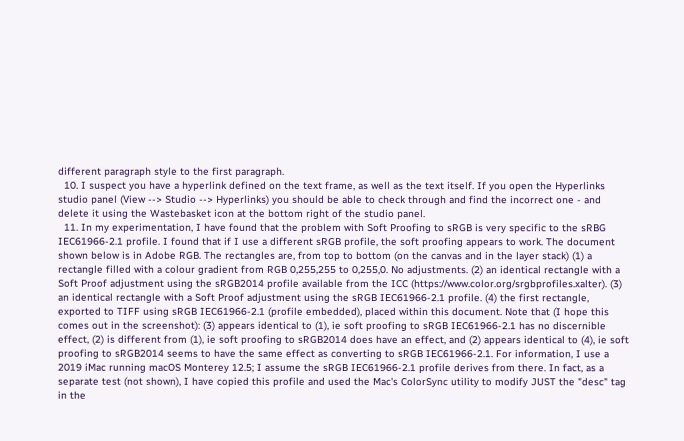different paragraph style to the first paragraph.
  10. I suspect you have a hyperlink defined on the text frame, as well as the text itself. If you open the Hyperlinks studio panel (View --> Studio --> Hyperlinks) you should be able to check through and find the incorrect one - and delete it using the Wastebasket icon at the bottom right of the studio panel.
  11. In my experimentation, I have found that the problem with Soft Proofing to sRGB is very specific to the sRBG IEC61966-2.1 profile. I found that if I use a different sRGB profile, the soft proofing appears to work. The document shown below is in Adobe RGB. The rectangles are, from top to bottom (on the canvas and in the layer stack) (1) a rectangle filled with a colour gradient from RGB 0,255,255 to 0,255,0. No adjustments. (2) an identical rectangle with a Soft Proof adjustment using the sRGB2014 profile available from the ICC (https://www.color.org/srgbprofiles.xalter). (3) an identical rectangle with a Soft Proof adjustment using the sRGB IEC61966-2.1 profile. (4) the first rectangle, exported to TIFF using sRGB IEC61966-2.1 (profile embedded), placed within this document. Note that (I hope this comes out in the screenshot): (3) appears identical to (1), ie soft proofing to sRGB IEC61966-2.1 has no discernible effect, (2) is different from (1), ie soft proofing to sRGB2014 does have an effect, and (2) appears identical to (4), ie soft proofing to sRGB2014 seems to have the same effect as converting to sRGB IEC61966-2.1. For information, I use a 2019 iMac running macOS Monterey 12.5; I assume the sRGB IEC61966-2.1 profile derives from there. In fact, as a separate test (not shown), I have copied this profile and used the Mac's ColorSync utility to modify JUST the "desc" tag in the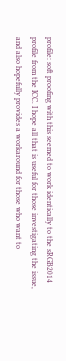profile: soft proofing with this seemed to work identically to the sRGB2014 profile from the ICC. I hope all that is useful for those investigating the issue, and also hopefully provides a workaround for those who want to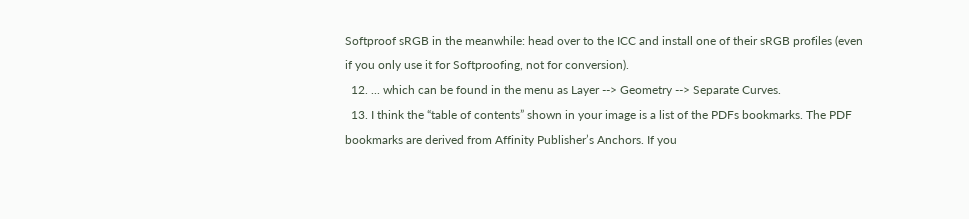Softproof sRGB in the meanwhile: head over to the ICC and install one of their sRGB profiles (even if you only use it for Softproofing, not for conversion).
  12. ... which can be found in the menu as Layer --> Geometry --> Separate Curves.
  13. I think the “table of contents” shown in your image is a list of the PDFs bookmarks. The PDF bookmarks are derived from Affinity Publisher’s Anchors. If you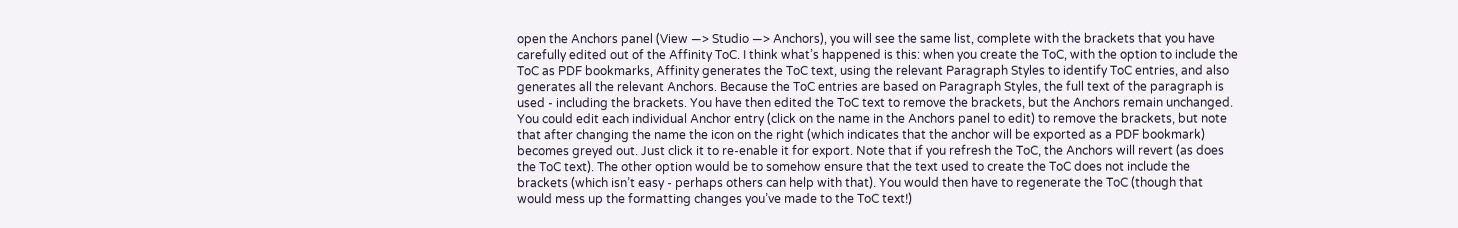open the Anchors panel (View —> Studio —> Anchors), you will see the same list, complete with the brackets that you have carefully edited out of the Affinity ToC. I think what’s happened is this: when you create the ToC, with the option to include the ToC as PDF bookmarks, Affinity generates the ToC text, using the relevant Paragraph Styles to identify ToC entries, and also generates all the relevant Anchors. Because the ToC entries are based on Paragraph Styles, the full text of the paragraph is used - including the brackets. You have then edited the ToC text to remove the brackets, but the Anchors remain unchanged. You could edit each individual Anchor entry (click on the name in the Anchors panel to edit) to remove the brackets, but note that after changing the name the icon on the right (which indicates that the anchor will be exported as a PDF bookmark) becomes greyed out. Just click it to re-enable it for export. Note that if you refresh the ToC, the Anchors will revert (as does the ToC text). The other option would be to somehow ensure that the text used to create the ToC does not include the brackets (which isn’t easy - perhaps others can help with that). You would then have to regenerate the ToC (though that would mess up the formatting changes you’ve made to the ToC text!)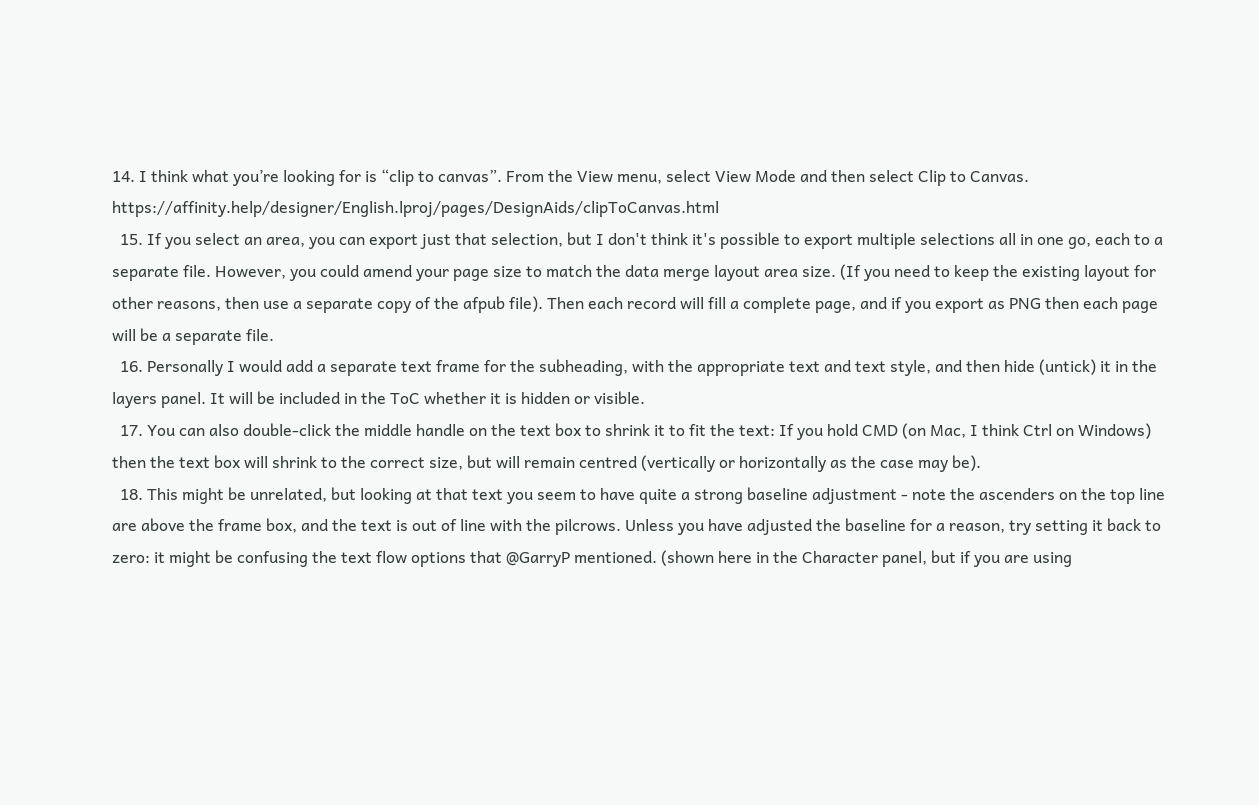14. I think what you’re looking for is “clip to canvas”. From the View menu, select View Mode and then select Clip to Canvas. https://affinity.help/designer/English.lproj/pages/DesignAids/clipToCanvas.html
  15. If you select an area, you can export just that selection, but I don't think it's possible to export multiple selections all in one go, each to a separate file. However, you could amend your page size to match the data merge layout area size. (If you need to keep the existing layout for other reasons, then use a separate copy of the afpub file). Then each record will fill a complete page, and if you export as PNG then each page will be a separate file.
  16. Personally I would add a separate text frame for the subheading, with the appropriate text and text style, and then hide (untick) it in the layers panel. It will be included in the ToC whether it is hidden or visible.
  17. You can also double-click the middle handle on the text box to shrink it to fit the text: If you hold CMD (on Mac, I think Ctrl on Windows) then the text box will shrink to the correct size, but will remain centred (vertically or horizontally as the case may be).
  18. This might be unrelated, but looking at that text you seem to have quite a strong baseline adjustment - note the ascenders on the top line are above the frame box, and the text is out of line with the pilcrows. Unless you have adjusted the baseline for a reason, try setting it back to zero: it might be confusing the text flow options that @GarryP mentioned. (shown here in the Character panel, but if you are using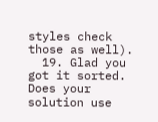styles check those as well).
  19. Glad you got it sorted. Does your solution use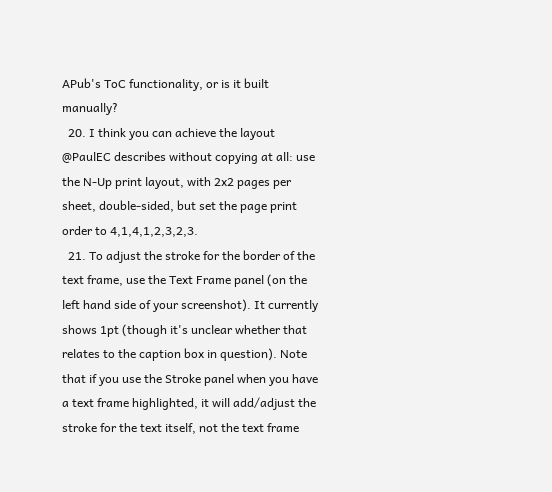APub's ToC functionality, or is it built manually?
  20. I think you can achieve the layout @PaulEC describes without copying at all: use the N-Up print layout, with 2x2 pages per sheet, double-sided, but set the page print order to 4,1,4,1,2,3,2,3.
  21. To adjust the stroke for the border of the text frame, use the Text Frame panel (on the left hand side of your screenshot). It currently shows 1pt (though it's unclear whether that relates to the caption box in question). Note that if you use the Stroke panel when you have a text frame highlighted, it will add/adjust the stroke for the text itself, not the text frame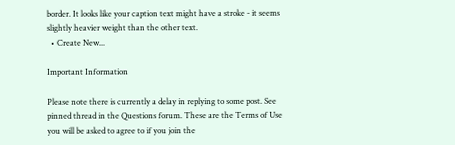border. It looks like your caption text might have a stroke - it seems slightly heavier weight than the other text.
  • Create New...

Important Information

Please note there is currently a delay in replying to some post. See pinned thread in the Questions forum. These are the Terms of Use you will be asked to agree to if you join the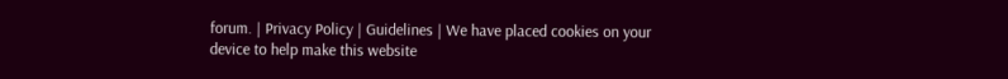forum. | Privacy Policy | Guidelines | We have placed cookies on your device to help make this website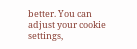better. You can adjust your cookie settings,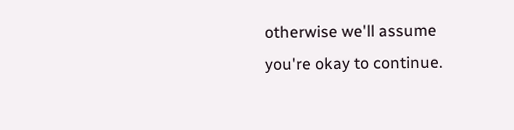otherwise we'll assume you're okay to continue.